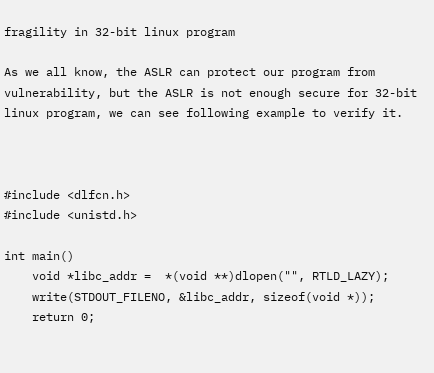fragility in 32-bit linux program

As we all know, the ASLR can protect our program from vulnerability, but the ASLR is not enough secure for 32-bit linux program, we can see following example to verify it.



#include <dlfcn.h>
#include <unistd.h>

int main()
    void *libc_addr =  *(void **)dlopen("", RTLD_LAZY);
    write(STDOUT_FILENO, &libc_addr, sizeof(void *));
    return 0;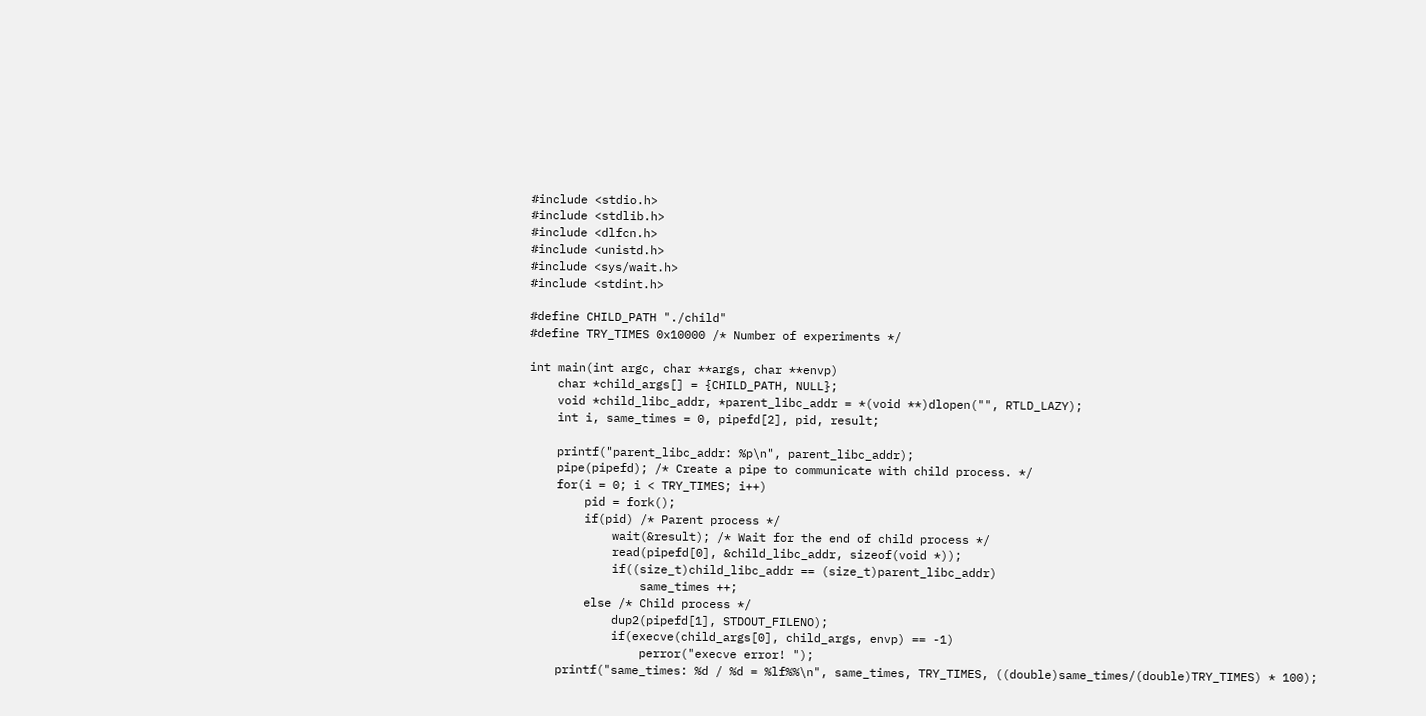#include <stdio.h>
#include <stdlib.h>
#include <dlfcn.h>
#include <unistd.h>
#include <sys/wait.h>
#include <stdint.h>

#define CHILD_PATH "./child"
#define TRY_TIMES 0x10000 /* Number of experiments */

int main(int argc, char **args, char **envp)
    char *child_args[] = {CHILD_PATH, NULL};
    void *child_libc_addr, *parent_libc_addr = *(void **)dlopen("", RTLD_LAZY);
    int i, same_times = 0, pipefd[2], pid, result;

    printf("parent_libc_addr: %p\n", parent_libc_addr);
    pipe(pipefd); /* Create a pipe to communicate with child process. */
    for(i = 0; i < TRY_TIMES; i++)
        pid = fork();
        if(pid) /* Parent process */
            wait(&result); /* Wait for the end of child process */
            read(pipefd[0], &child_libc_addr, sizeof(void *));
            if((size_t)child_libc_addr == (size_t)parent_libc_addr)
                same_times ++;
        else /* Child process */
            dup2(pipefd[1], STDOUT_FILENO);
            if(execve(child_args[0], child_args, envp) == -1)
                perror("execve error! ");
    printf("same_times: %d / %d = %lf%%\n", same_times, TRY_TIMES, ((double)same_times/(double)TRY_TIMES) * 100);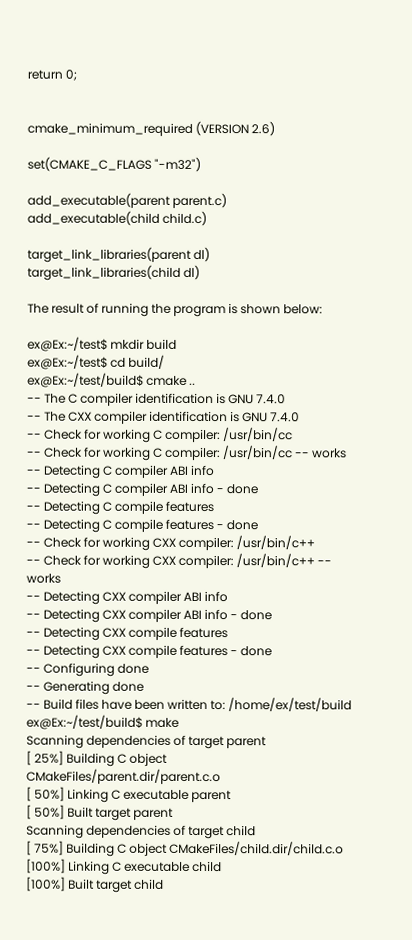return 0;


cmake_minimum_required (VERSION 2.6)

set(CMAKE_C_FLAGS "-m32")

add_executable(parent parent.c)
add_executable(child child.c)

target_link_libraries(parent dl)
target_link_libraries(child dl)

The result of running the program is shown below:

ex@Ex:~/test$ mkdir build
ex@Ex:~/test$ cd build/
ex@Ex:~/test/build$ cmake ..
-- The C compiler identification is GNU 7.4.0
-- The CXX compiler identification is GNU 7.4.0
-- Check for working C compiler: /usr/bin/cc
-- Check for working C compiler: /usr/bin/cc -- works
-- Detecting C compiler ABI info
-- Detecting C compiler ABI info - done
-- Detecting C compile features
-- Detecting C compile features - done
-- Check for working CXX compiler: /usr/bin/c++
-- Check for working CXX compiler: /usr/bin/c++ -- works
-- Detecting CXX compiler ABI info
-- Detecting CXX compiler ABI info - done
-- Detecting CXX compile features
-- Detecting CXX compile features - done
-- Configuring done
-- Generating done
-- Build files have been written to: /home/ex/test/build
ex@Ex:~/test/build$ make
Scanning dependencies of target parent
[ 25%] Building C object CMakeFiles/parent.dir/parent.c.o
[ 50%] Linking C executable parent
[ 50%] Built target parent
Scanning dependencies of target child
[ 75%] Building C object CMakeFiles/child.dir/child.c.o
[100%] Linking C executable child
[100%] Built target child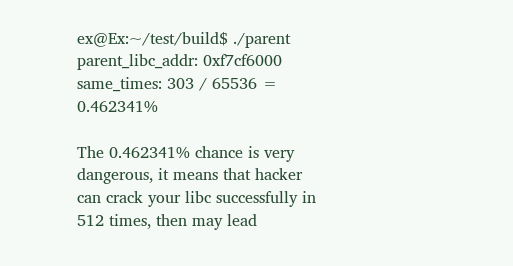ex@Ex:~/test/build$ ./parent
parent_libc_addr: 0xf7cf6000
same_times: 303 / 65536 = 0.462341%

The 0.462341% chance is very dangerous, it means that hacker can crack your libc successfully in 512 times, then may lead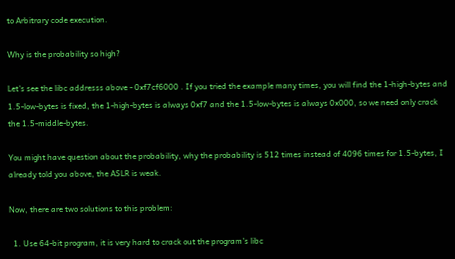to Arbitrary code execution.

Why is the probability so high?

Let's see the libc addresss above - 0xf7cf6000 . If you tried the example many times, you will find the 1-high-bytes and 1.5-low-bytes is fixed, the 1-high-bytes is always 0xf7 and the 1.5-low-bytes is always 0x000, so we need only crack the 1.5-middle-bytes.

You might have question about the probability, why the probability is 512 times instead of 4096 times for 1.5-bytes, I already told you above, the ASLR is weak.

Now, there are two solutions to this problem:

  1. Use 64-bit program, it is very hard to crack out the program's libc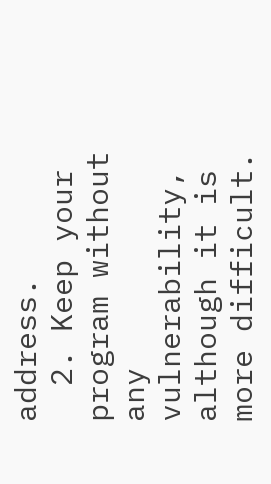address.
  2. Keep your program without any vulnerability, although it is more difficult.